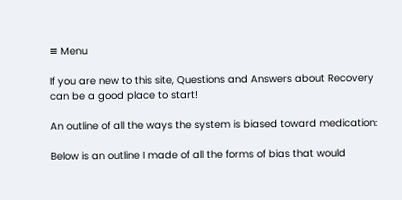≡ Menu

If you are new to this site, Questions and Answers about Recovery can be a good place to start!

An outline of all the ways the system is biased toward medication:

Below is an outline I made of all the forms of bias that would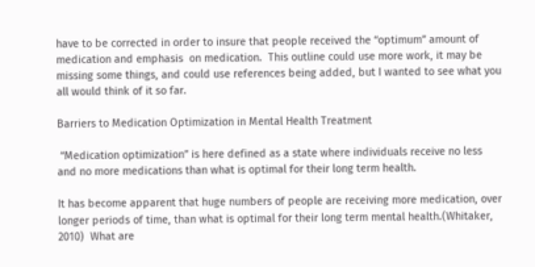have to be corrected in order to insure that people received the “optimum” amount of medication and emphasis  on medication.  This outline could use more work, it may be missing some things, and could use references being added, but I wanted to see what you all would think of it so far.

Barriers to Medication Optimization in Mental Health Treatment

 “Medication optimization” is here defined as a state where individuals receive no less and no more medications than what is optimal for their long term health.

It has become apparent that huge numbers of people are receiving more medication, over longer periods of time, than what is optimal for their long term mental health.(Whitaker, 2010)  What are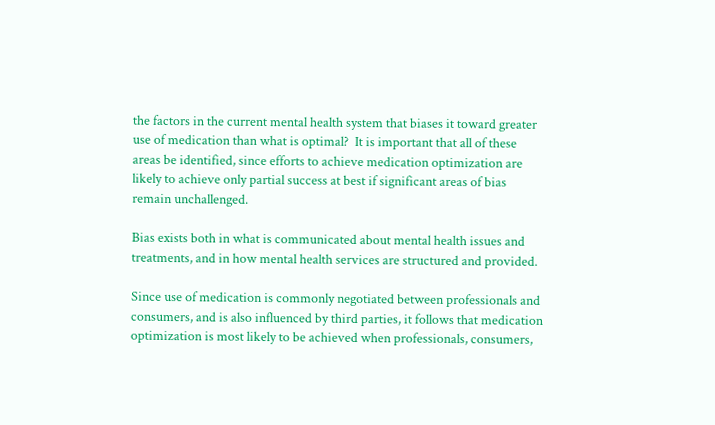the factors in the current mental health system that biases it toward greater use of medication than what is optimal?  It is important that all of these areas be identified, since efforts to achieve medication optimization are likely to achieve only partial success at best if significant areas of bias remain unchallenged.

Bias exists both in what is communicated about mental health issues and treatments, and in how mental health services are structured and provided.

Since use of medication is commonly negotiated between professionals and consumers, and is also influenced by third parties, it follows that medication optimization is most likely to be achieved when professionals, consumers,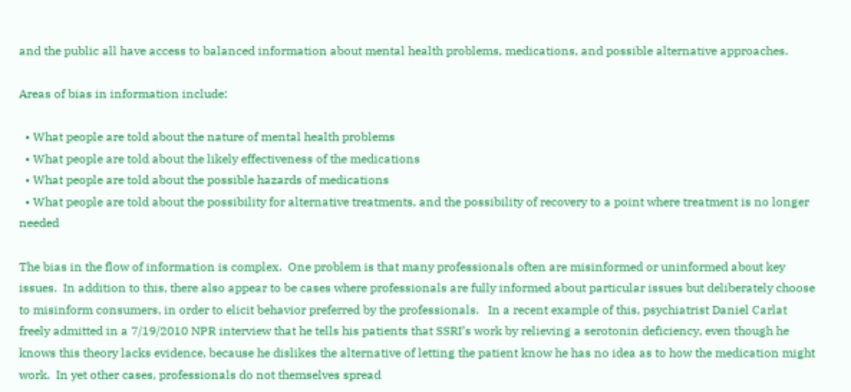and the public all have access to balanced information about mental health problems, medications, and possible alternative approaches.

Areas of bias in information include:

  • What people are told about the nature of mental health problems
  • What people are told about the likely effectiveness of the medications
  • What people are told about the possible hazards of medications
  • What people are told about the possibility for alternative treatments, and the possibility of recovery to a point where treatment is no longer needed

The bias in the flow of information is complex.  One problem is that many professionals often are misinformed or uninformed about key issues.  In addition to this, there also appear to be cases where professionals are fully informed about particular issues but deliberately choose to misinform consumers, in order to elicit behavior preferred by the professionals.   In a recent example of this, psychiatrist Daniel Carlat freely admitted in a 7/19/2010 NPR interview that he tells his patients that SSRI’s work by relieving a serotonin deficiency, even though he knows this theory lacks evidence, because he dislikes the alternative of letting the patient know he has no idea as to how the medication might work.  In yet other cases, professionals do not themselves spread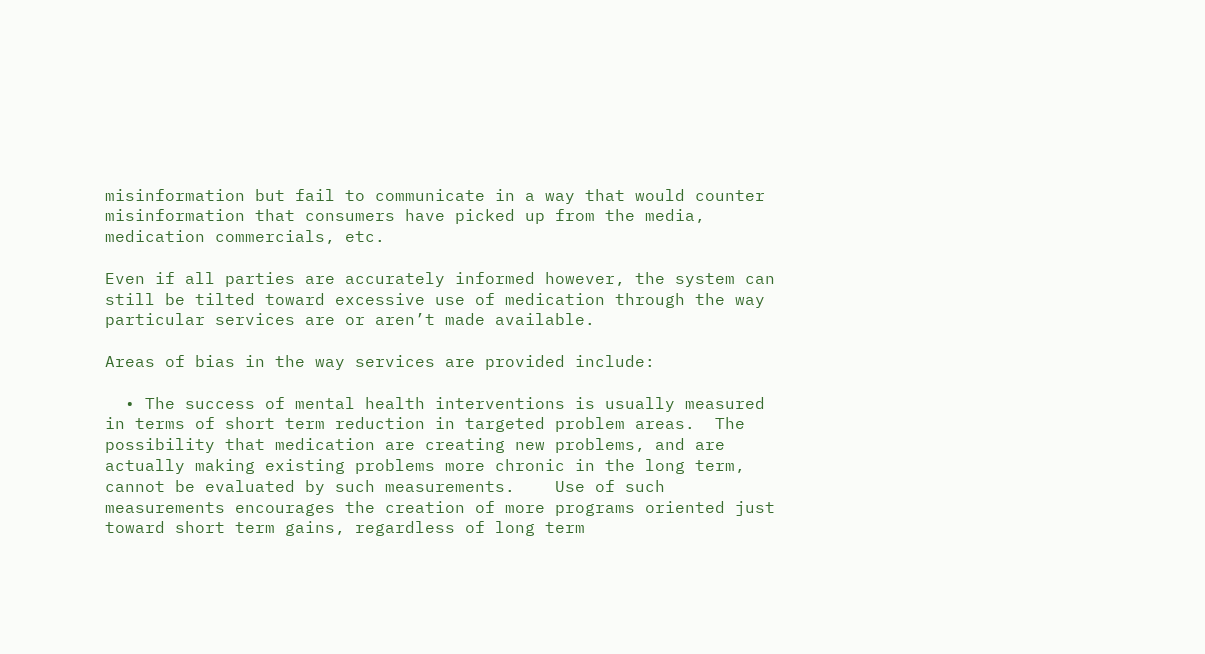misinformation but fail to communicate in a way that would counter misinformation that consumers have picked up from the media, medication commercials, etc.

Even if all parties are accurately informed however, the system can still be tilted toward excessive use of medication through the way particular services are or aren’t made available.

Areas of bias in the way services are provided include:

  • The success of mental health interventions is usually measured in terms of short term reduction in targeted problem areas.  The possibility that medication are creating new problems, and are actually making existing problems more chronic in the long term, cannot be evaluated by such measurements.    Use of such measurements encourages the creation of more programs oriented just toward short term gains, regardless of long term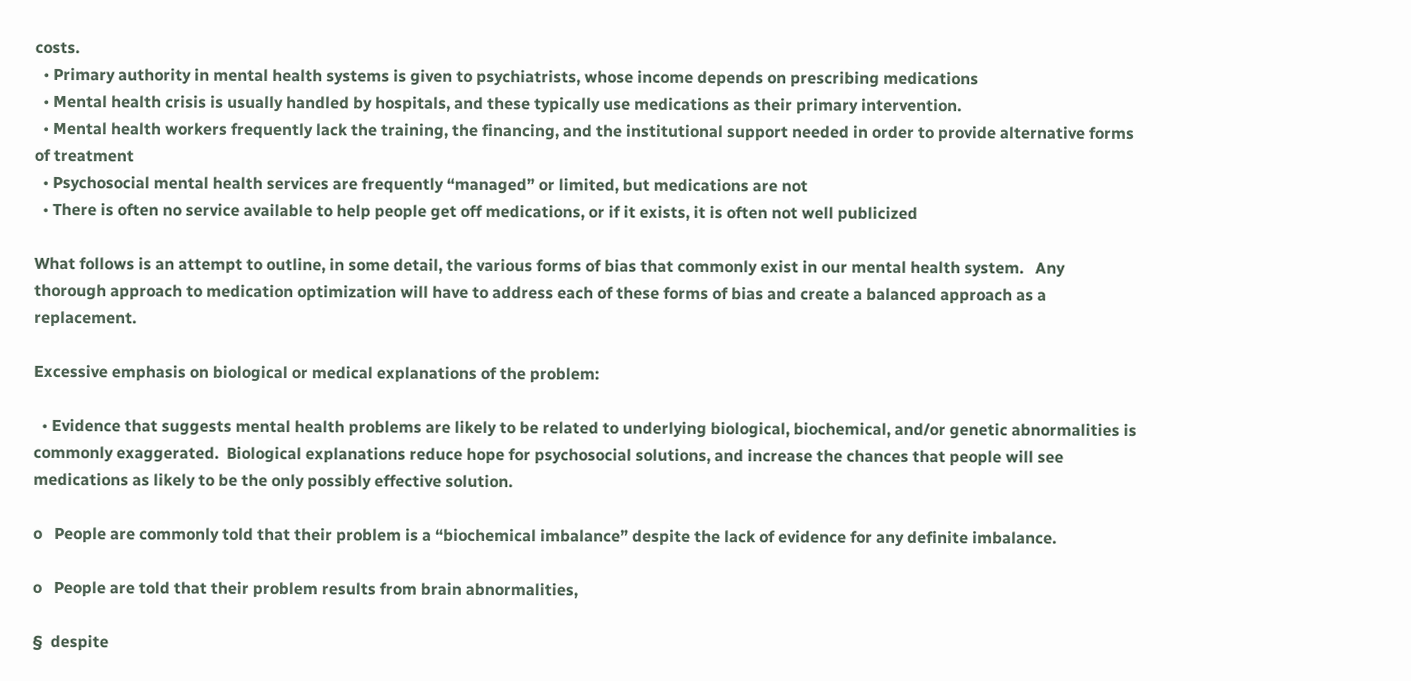costs.
  • Primary authority in mental health systems is given to psychiatrists, whose income depends on prescribing medications
  • Mental health crisis is usually handled by hospitals, and these typically use medications as their primary intervention.
  • Mental health workers frequently lack the training, the financing, and the institutional support needed in order to provide alternative forms of treatment
  • Psychosocial mental health services are frequently “managed” or limited, but medications are not
  • There is often no service available to help people get off medications, or if it exists, it is often not well publicized

What follows is an attempt to outline, in some detail, the various forms of bias that commonly exist in our mental health system.   Any thorough approach to medication optimization will have to address each of these forms of bias and create a balanced approach as a replacement.

Excessive emphasis on biological or medical explanations of the problem:

  • Evidence that suggests mental health problems are likely to be related to underlying biological, biochemical, and/or genetic abnormalities is commonly exaggerated.  Biological explanations reduce hope for psychosocial solutions, and increase the chances that people will see medications as likely to be the only possibly effective solution.

o   People are commonly told that their problem is a “biochemical imbalance” despite the lack of evidence for any definite imbalance.

o   People are told that their problem results from brain abnormalities,

§  despite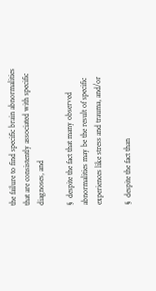the failure to find specific brain abnormalities that are consistently associated with specific diagnoses, and

§  despite the fact that many observed abnormalities may be the result of specific experiences like stress and trauma, and/or

§  despite the fact than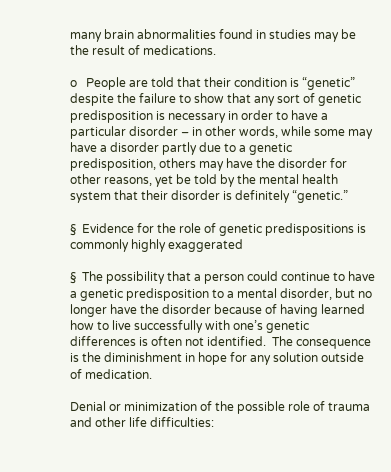many brain abnormalities found in studies may be the result of medications.

o   People are told that their condition is “genetic” despite the failure to show that any sort of genetic predisposition is necessary in order to have a particular disorder – in other words, while some may have a disorder partly due to a genetic predisposition, others may have the disorder for other reasons, yet be told by the mental health system that their disorder is definitely “genetic.”

§  Evidence for the role of genetic predispositions is commonly highly exaggerated

§  The possibility that a person could continue to have a genetic predisposition to a mental disorder, but no longer have the disorder because of having learned how to live successfully with one’s genetic differences is often not identified.  The consequence is the diminishment in hope for any solution outside of medication.

Denial or minimization of the possible role of trauma and other life difficulties: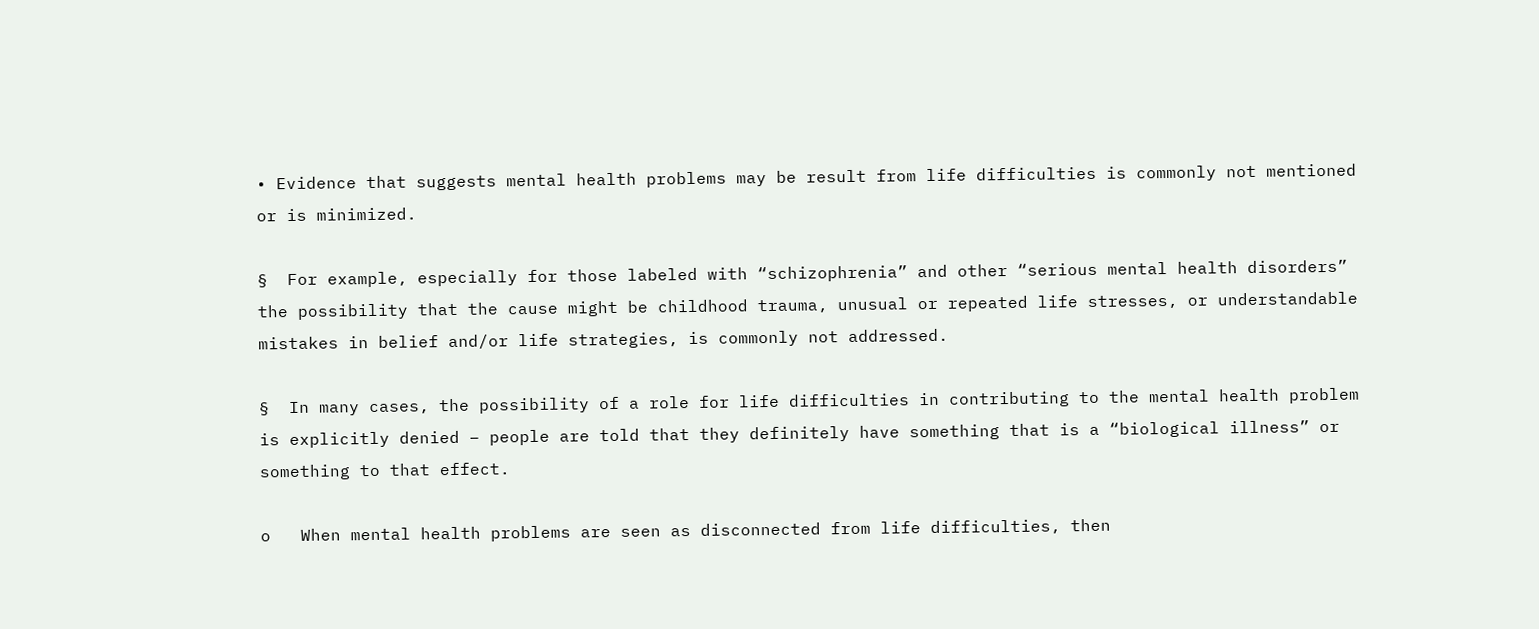• Evidence that suggests mental health problems may be result from life difficulties is commonly not mentioned or is minimized.

§  For example, especially for those labeled with “schizophrenia” and other “serious mental health disorders”  the possibility that the cause might be childhood trauma, unusual or repeated life stresses, or understandable mistakes in belief and/or life strategies, is commonly not addressed.

§  In many cases, the possibility of a role for life difficulties in contributing to the mental health problem is explicitly denied – people are told that they definitely have something that is a “biological illness” or something to that effect.

o   When mental health problems are seen as disconnected from life difficulties, then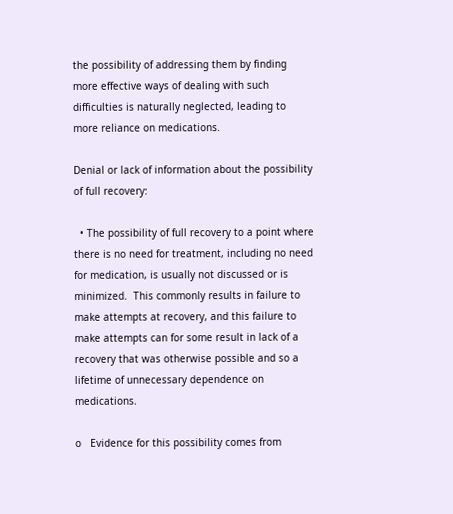the possibility of addressing them by finding more effective ways of dealing with such difficulties is naturally neglected, leading to more reliance on medications.

Denial or lack of information about the possibility of full recovery:

  • The possibility of full recovery to a point where there is no need for treatment, including no need for medication, is usually not discussed or is minimized.  This commonly results in failure to make attempts at recovery, and this failure to make attempts can for some result in lack of a recovery that was otherwise possible and so a lifetime of unnecessary dependence on medications.

o   Evidence for this possibility comes from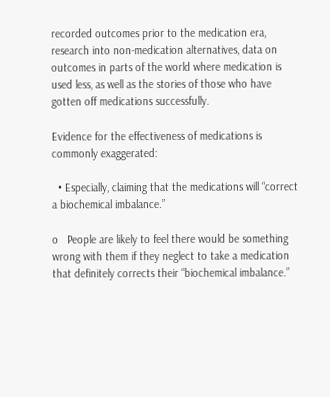recorded outcomes prior to the medication era, research into non-medication alternatives, data on outcomes in parts of the world where medication is used less, as well as the stories of those who have gotten off medications successfully.

Evidence for the effectiveness of medications is commonly exaggerated:

  • Especially, claiming that the medications will “correct a biochemical imbalance.”

o   People are likely to feel there would be something wrong with them if they neglect to take a medication that definitely corrects their “biochemical imbalance.”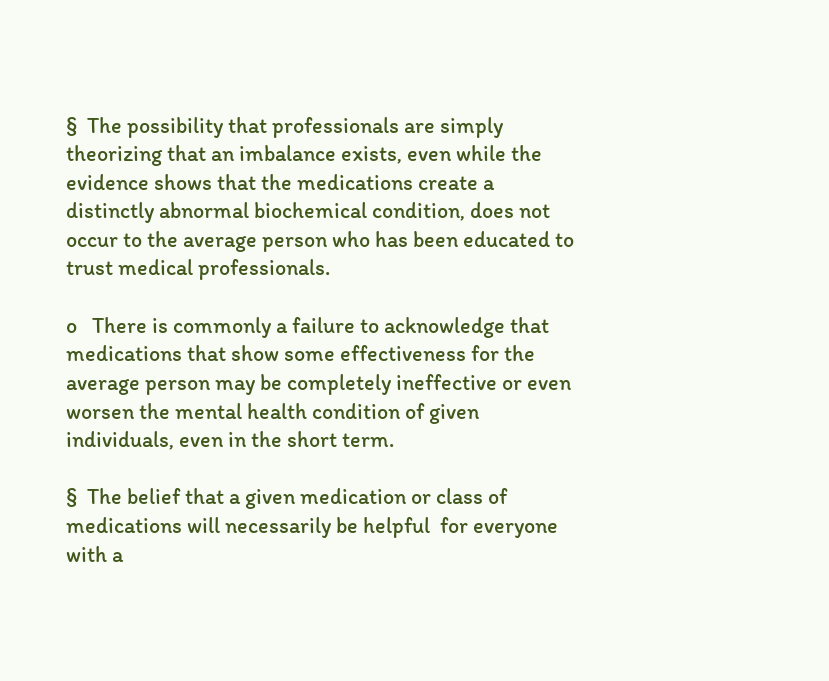§  The possibility that professionals are simply theorizing that an imbalance exists, even while the evidence shows that the medications create a distinctly abnormal biochemical condition, does not occur to the average person who has been educated to trust medical professionals.

o   There is commonly a failure to acknowledge that medications that show some effectiveness for the average person may be completely ineffective or even worsen the mental health condition of given individuals, even in the short term.

§  The belief that a given medication or class of medications will necessarily be helpful  for everyone with a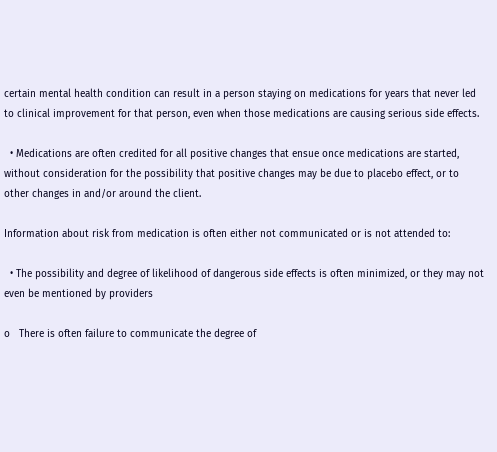certain mental health condition can result in a person staying on medications for years that never led to clinical improvement for that person, even when those medications are causing serious side effects.

  • Medications are often credited for all positive changes that ensue once medications are started, without consideration for the possibility that positive changes may be due to placebo effect, or to other changes in and/or around the client.

Information about risk from medication is often either not communicated or is not attended to:

  • The possibility and degree of likelihood of dangerous side effects is often minimized, or they may not even be mentioned by providers

o   There is often failure to communicate the degree of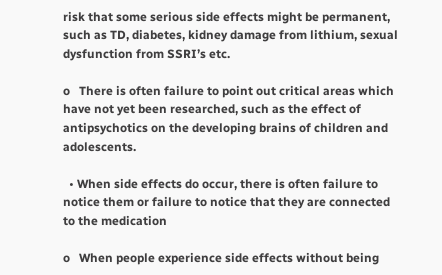risk that some serious side effects might be permanent, such as TD, diabetes, kidney damage from lithium, sexual dysfunction from SSRI’s etc.

o   There is often failure to point out critical areas which have not yet been researched, such as the effect of antipsychotics on the developing brains of children and adolescents.

  • When side effects do occur, there is often failure to notice them or failure to notice that they are connected to the medication

o   When people experience side effects without being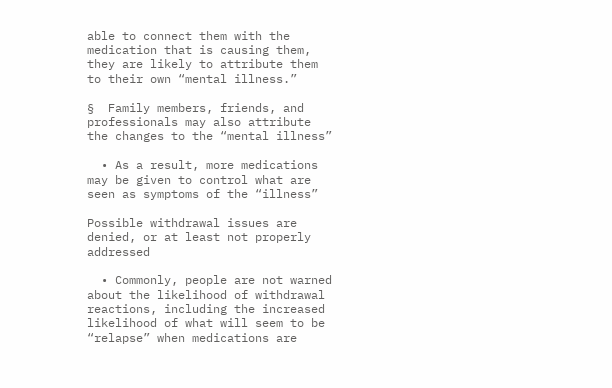able to connect them with the medication that is causing them, they are likely to attribute them to their own “mental illness.”

§  Family members, friends, and professionals may also attribute the changes to the “mental illness”

  • As a result, more medications may be given to control what are seen as symptoms of the “illness”

Possible withdrawal issues are denied, or at least not properly addressed

  • Commonly, people are not warned about the likelihood of withdrawal reactions, including the increased likelihood of what will seem to be “relapse” when medications are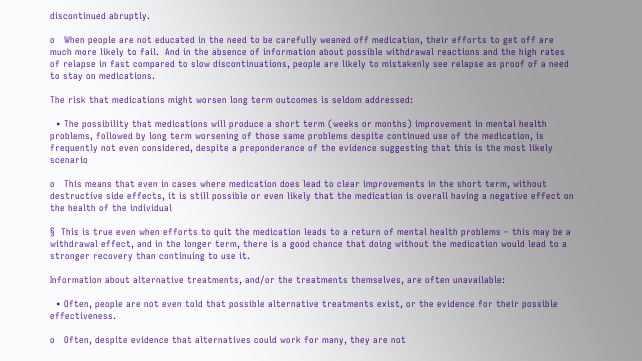discontinued abruptly.

o   When people are not educated in the need to be carefully weaned off medication, their efforts to get off are much more likely to fail.  And in the absence of information about possible withdrawal reactions and the high rates of relapse in fast compared to slow discontinuations, people are likely to mistakenly see relapse as proof of a need to stay on medications.

The risk that medications might worsen long term outcomes is seldom addressed:

  • The possibility that medications will produce a short term (weeks or months) improvement in mental health problems, followed by long term worsening of those same problems despite continued use of the medication, is frequently not even considered, despite a preponderance of the evidence suggesting that this is the most likely scenario

o   This means that even in cases where medication does lead to clear improvements in the short term, without destructive side effects, it is still possible or even likely that the medication is overall having a negative effect on the health of the individual

§  This is true even when efforts to quit the medication leads to a return of mental health problems – this may be a withdrawal effect, and in the longer term, there is a good chance that doing without the medication would lead to a stronger recovery than continuing to use it.

Information about alternative treatments, and/or the treatments themselves, are often unavailable:

  • Often, people are not even told that possible alternative treatments exist, or the evidence for their possible effectiveness.

o   Often, despite evidence that alternatives could work for many, they are not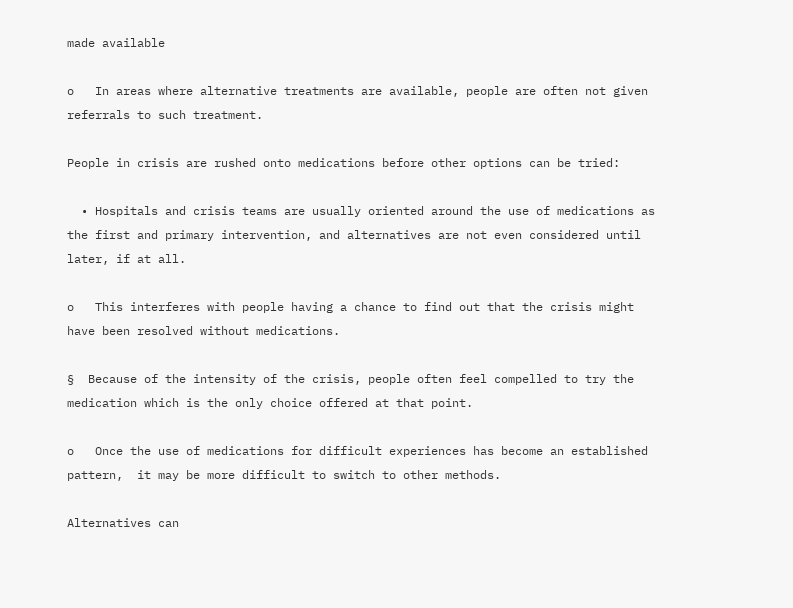made available

o   In areas where alternative treatments are available, people are often not given referrals to such treatment.

People in crisis are rushed onto medications before other options can be tried:

  • Hospitals and crisis teams are usually oriented around the use of medications as the first and primary intervention, and alternatives are not even considered until later, if at all.

o   This interferes with people having a chance to find out that the crisis might have been resolved without medications.

§  Because of the intensity of the crisis, people often feel compelled to try the medication which is the only choice offered at that point.

o   Once the use of medications for difficult experiences has become an established pattern,  it may be more difficult to switch to other methods.

Alternatives can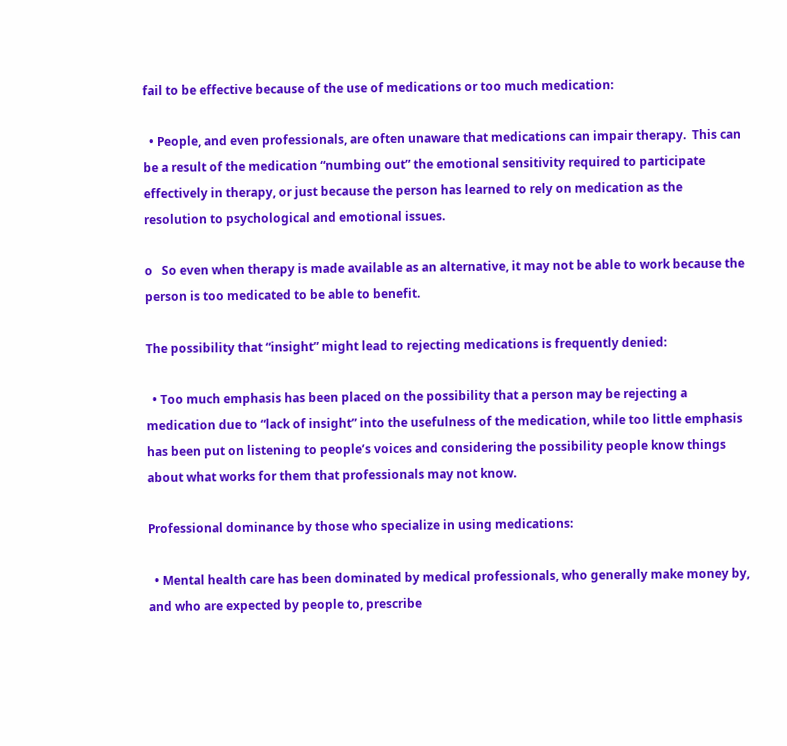fail to be effective because of the use of medications or too much medication:

  • People, and even professionals, are often unaware that medications can impair therapy.  This can be a result of the medication “numbing out” the emotional sensitivity required to participate effectively in therapy, or just because the person has learned to rely on medication as the resolution to psychological and emotional issues.

o   So even when therapy is made available as an alternative, it may not be able to work because the person is too medicated to be able to benefit.

The possibility that “insight” might lead to rejecting medications is frequently denied:

  • Too much emphasis has been placed on the possibility that a person may be rejecting a medication due to “lack of insight” into the usefulness of the medication, while too little emphasis has been put on listening to people’s voices and considering the possibility people know things about what works for them that professionals may not know.

Professional dominance by those who specialize in using medications:

  • Mental health care has been dominated by medical professionals, who generally make money by, and who are expected by people to, prescribe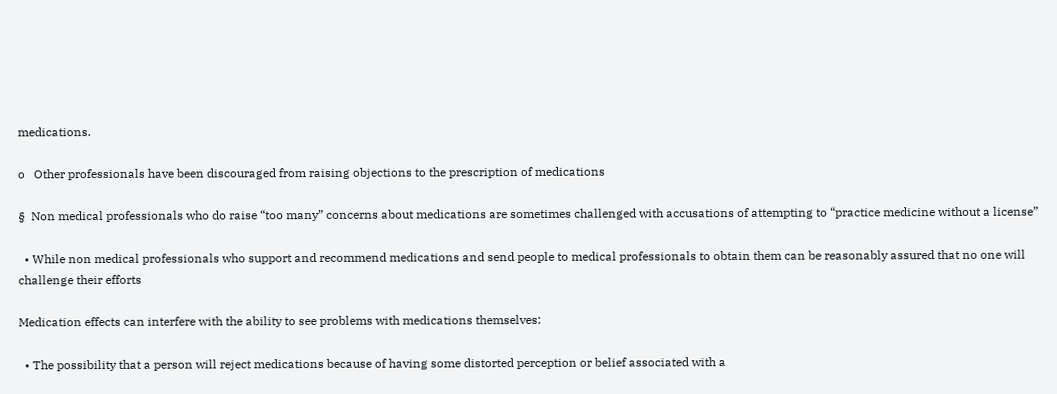medications.

o   Other professionals have been discouraged from raising objections to the prescription of medications

§  Non medical professionals who do raise “too many” concerns about medications are sometimes challenged with accusations of attempting to “practice medicine without a license”

  • While non medical professionals who support and recommend medications and send people to medical professionals to obtain them can be reasonably assured that no one will challenge their efforts

Medication effects can interfere with the ability to see problems with medications themselves:

  • The possibility that a person will reject medications because of having some distorted perception or belief associated with a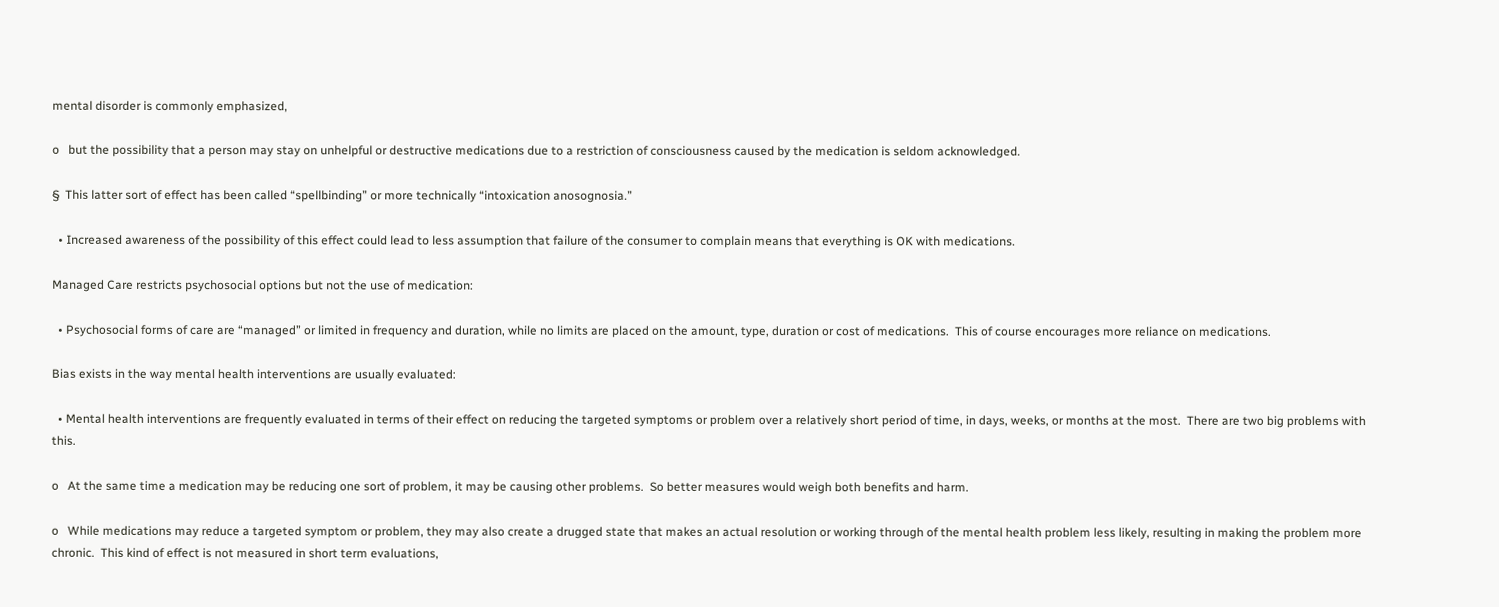mental disorder is commonly emphasized,

o   but the possibility that a person may stay on unhelpful or destructive medications due to a restriction of consciousness caused by the medication is seldom acknowledged.

§  This latter sort of effect has been called “spellbinding” or more technically “intoxication anosognosia.”

  • Increased awareness of the possibility of this effect could lead to less assumption that failure of the consumer to complain means that everything is OK with medications.

Managed Care restricts psychosocial options but not the use of medication:

  • Psychosocial forms of care are “managed” or limited in frequency and duration, while no limits are placed on the amount, type, duration or cost of medications.  This of course encourages more reliance on medications.

Bias exists in the way mental health interventions are usually evaluated:

  • Mental health interventions are frequently evaluated in terms of their effect on reducing the targeted symptoms or problem over a relatively short period of time, in days, weeks, or months at the most.  There are two big problems with this.

o   At the same time a medication may be reducing one sort of problem, it may be causing other problems.  So better measures would weigh both benefits and harm.

o   While medications may reduce a targeted symptom or problem, they may also create a drugged state that makes an actual resolution or working through of the mental health problem less likely, resulting in making the problem more chronic.  This kind of effect is not measured in short term evaluations,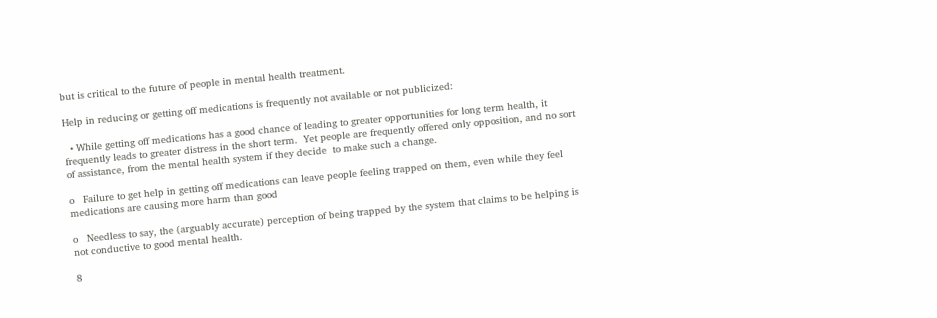but is critical to the future of people in mental health treatment.

Help in reducing or getting off medications is frequently not available or not publicized:

  • While getting off medications has a good chance of leading to greater opportunities for long term health, it frequently leads to greater distress in the short term.  Yet people are frequently offered only opposition, and no sort of assistance, from the mental health system if they decide  to make such a change.

o   Failure to get help in getting off medications can leave people feeling trapped on them, even while they feel medications are causing more harm than good

o   Needless to say, the (arguably accurate) perception of being trapped by the system that claims to be helping is not conductive to good mental health.

8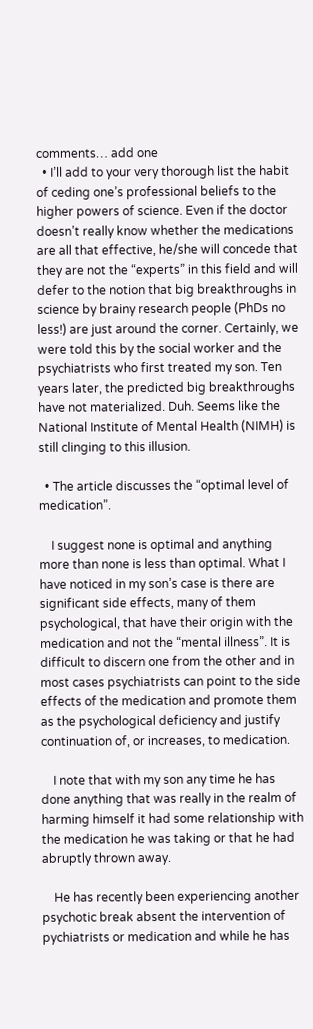comments… add one
  • I’ll add to your very thorough list the habit of ceding one’s professional beliefs to the higher powers of science. Even if the doctor doesn’t really know whether the medications are all that effective, he/she will concede that they are not the “experts” in this field and will defer to the notion that big breakthroughs in science by brainy research people (PhDs no less!) are just around the corner. Certainly, we were told this by the social worker and the psychiatrists who first treated my son. Ten years later, the predicted big breakthroughs have not materialized. Duh. Seems like the National Institute of Mental Health (NIMH) is still clinging to this illusion.

  • The article discusses the “optimal level of medication”.

    I suggest none is optimal and anything more than none is less than optimal. What I have noticed in my son’s case is there are significant side effects, many of them psychological, that have their origin with the medication and not the “mental illness”. It is difficult to discern one from the other and in most cases psychiatrists can point to the side effects of the medication and promote them as the psychological deficiency and justify continuation of, or increases, to medication.

    I note that with my son any time he has done anything that was really in the realm of harming himself it had some relationship with the medication he was taking or that he had abruptly thrown away.

    He has recently been experiencing another psychotic break absent the intervention of pychiatrists or medication and while he has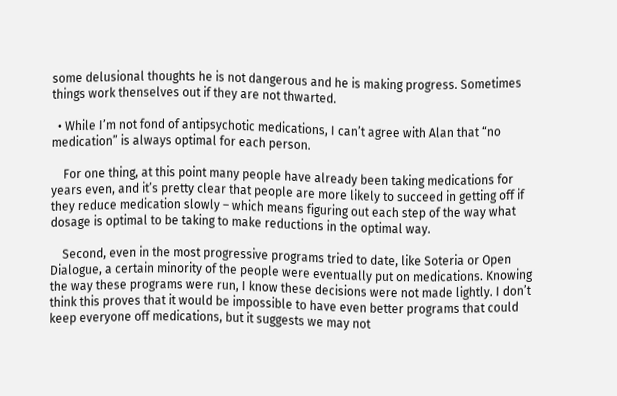some delusional thoughts he is not dangerous and he is making progress. Sometimes things work thenselves out if they are not thwarted.

  • While I’m not fond of antipsychotic medications, I can’t agree with Alan that “no medication” is always optimal for each person.

    For one thing, at this point many people have already been taking medications for years even, and it’s pretty clear that people are more likely to succeed in getting off if they reduce medication slowly – which means figuring out each step of the way what dosage is optimal to be taking to make reductions in the optimal way.

    Second, even in the most progressive programs tried to date, like Soteria or Open Dialogue, a certain minority of the people were eventually put on medications. Knowing the way these programs were run, I know these decisions were not made lightly. I don’t think this proves that it would be impossible to have even better programs that could keep everyone off medications, but it suggests we may not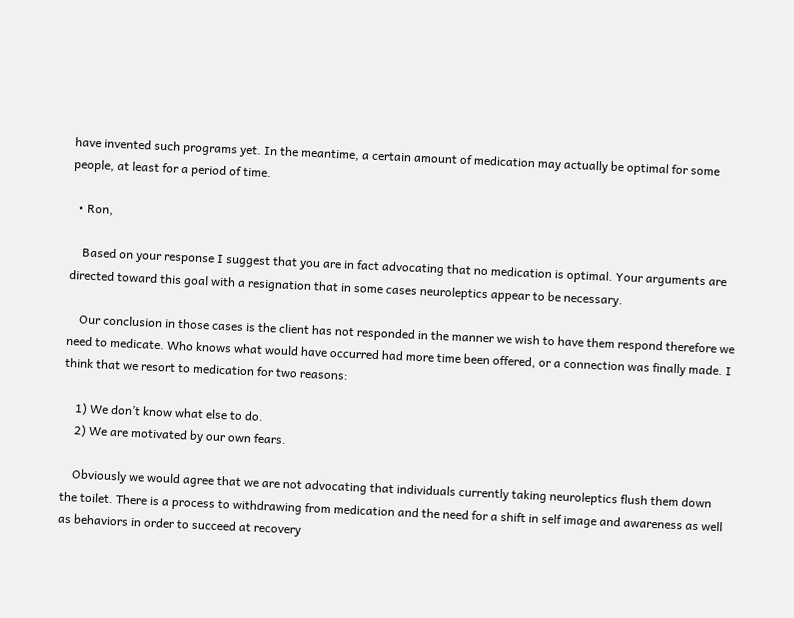have invented such programs yet. In the meantime, a certain amount of medication may actually be optimal for some people, at least for a period of time.

  • Ron,

    Based on your response I suggest that you are in fact advocating that no medication is optimal. Your arguments are directed toward this goal with a resignation that in some cases neuroleptics appear to be necessary.

    Our conclusion in those cases is the client has not responded in the manner we wish to have them respond therefore we need to medicate. Who knows what would have occurred had more time been offered, or a connection was finally made. I think that we resort to medication for two reasons:

    1) We don’t know what else to do.
    2) We are motivated by our own fears.

    Obviously we would agree that we are not advocating that individuals currently taking neuroleptics flush them down the toilet. There is a process to withdrawing from medication and the need for a shift in self image and awareness as well as behaviors in order to succeed at recovery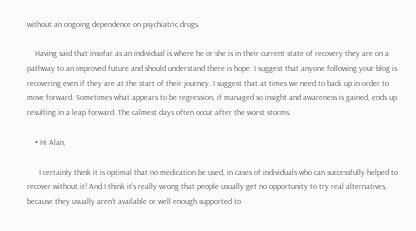without an ongoing dependence on psychiatric drugs.

    Having said that insofar as an individual is where he or she is in their current state of recovery they are on a pathway to an improved future and should understand there is hope. I suggest that anyone following your blog is recovering even if they are at the start of their journey. I suggest that at times we need to back up in order to move forward. Sometimes what appears to be regression, if managed so insight and awareness is gained, ends up resulting in a leap forward. The calmest days often occur after the worst storms.

    • Hi Alan,

      I certainly think it is optimal that no medication be used, in cases of individuals who can successfully helped to recover without it! And I think it’s really wrong that people usually get no opportunity to try real alternatives, because they usually aren’t available or well enough supported to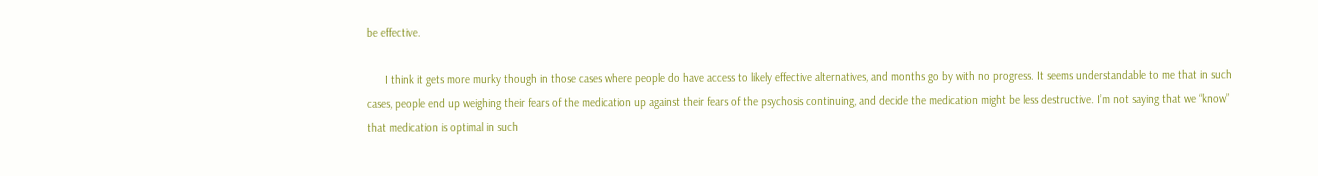be effective.

      I think it gets more murky though in those cases where people do have access to likely effective alternatives, and months go by with no progress. It seems understandable to me that in such cases, people end up weighing their fears of the medication up against their fears of the psychosis continuing, and decide the medication might be less destructive. I’m not saying that we “know” that medication is optimal in such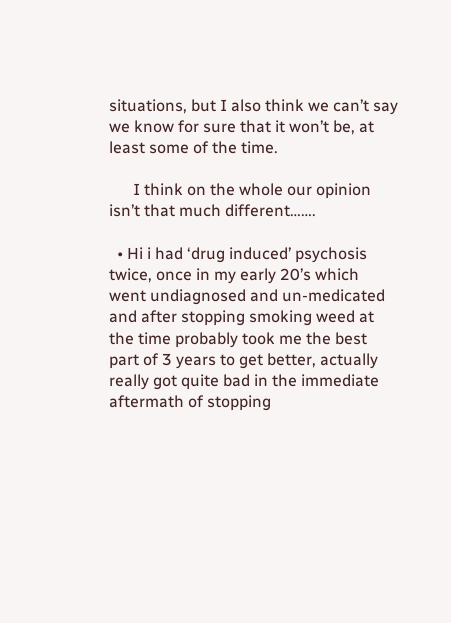situations, but I also think we can’t say we know for sure that it won’t be, at least some of the time.

      I think on the whole our opinion isn’t that much different…….

  • Hi i had ‘drug induced’ psychosis twice, once in my early 20’s which went undiagnosed and un-medicated and after stopping smoking weed at the time probably took me the best part of 3 years to get better, actually really got quite bad in the immediate aftermath of stopping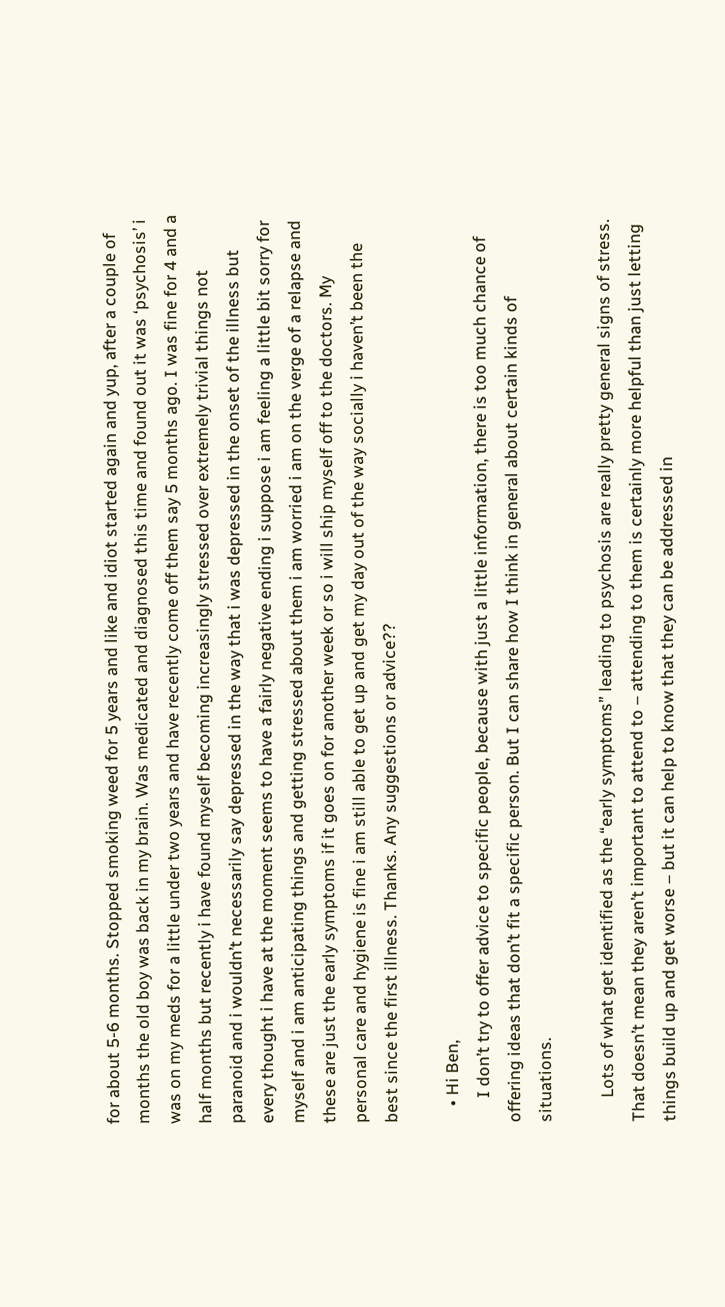for about 5-6 months. Stopped smoking weed for 5 years and like and idiot started again and yup, after a couple of months the old boy was back in my brain. Was medicated and diagnosed this time and found out it was ‘psychosis’ i was on my meds for a little under two years and have recently come off them say 5 months ago. I was fine for 4 and a half months but recently i have found myself becoming increasingly stressed over extremely trivial things not paranoid and i wouldn’t necessarily say depressed in the way that i was depressed in the onset of the illness but every thought i have at the moment seems to have a fairly negative ending i suppose i am feeling a little bit sorry for myself and i am anticipating things and getting stressed about them i am worried i am on the verge of a relapse and these are just the early symptoms if it goes on for another week or so i will ship myself off to the doctors. My personal care and hygiene is fine i am still able to get up and get my day out of the way socially i haven’t been the best since the first illness. Thanks. Any suggestions or advice??

    • Hi Ben,
      I don’t try to offer advice to specific people, because with just a little information, there is too much chance of offering ideas that don’t fit a specific person. But I can share how I think in general about certain kinds of situations.

      Lots of what get identified as the “early symptoms” leading to psychosis are really pretty general signs of stress. That doesn’t mean they aren’t important to attend to – attending to them is certainly more helpful than just letting things build up and get worse – but it can help to know that they can be addressed in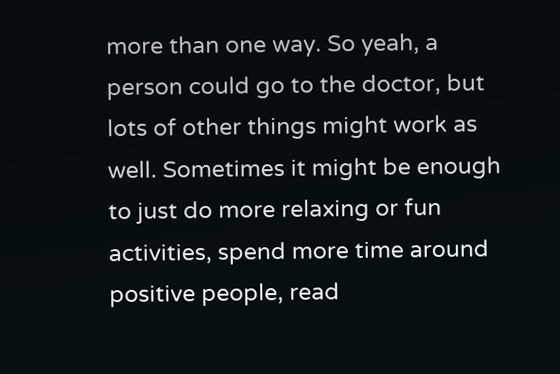more than one way. So yeah, a person could go to the doctor, but lots of other things might work as well. Sometimes it might be enough to just do more relaxing or fun activities, spend more time around positive people, read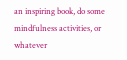an inspiring book, do some mindfulness activities, or whatever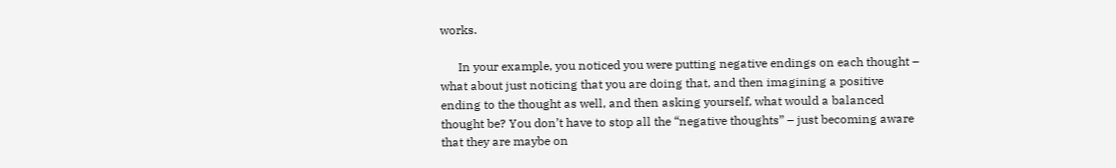works.

      In your example, you noticed you were putting negative endings on each thought – what about just noticing that you are doing that, and then imagining a positive ending to the thought as well, and then asking yourself, what would a balanced thought be? You don’t have to stop all the “negative thoughts” – just becoming aware that they are maybe on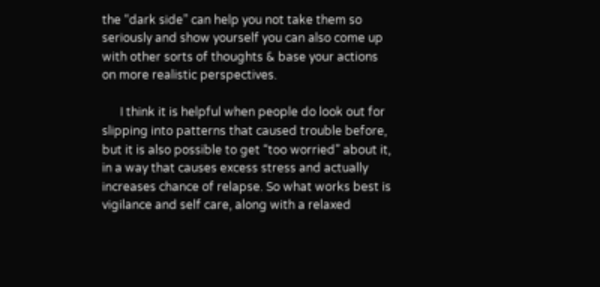the “dark side” can help you not take them so seriously and show yourself you can also come up with other sorts of thoughts & base your actions on more realistic perspectives.

      I think it is helpful when people do look out for slipping into patterns that caused trouble before, but it is also possible to get “too worried” about it, in a way that causes excess stress and actually increases chance of relapse. So what works best is vigilance and self care, along with a relaxed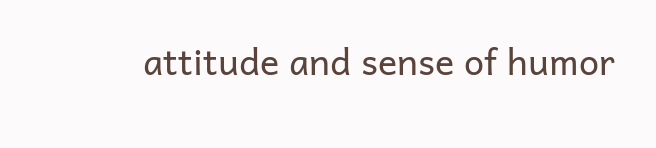attitude and sense of humor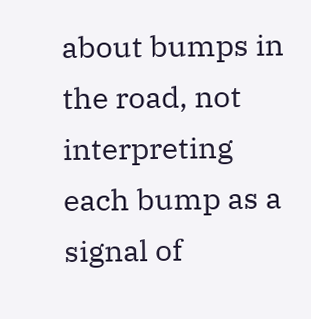about bumps in the road, not interpreting each bump as a signal of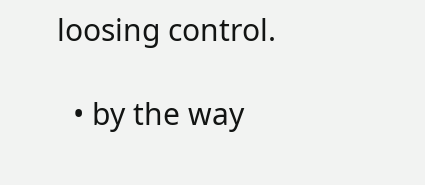loosing control.

  • by the way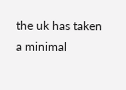the uk has taken a minimal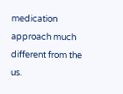medication approach much different from the us.